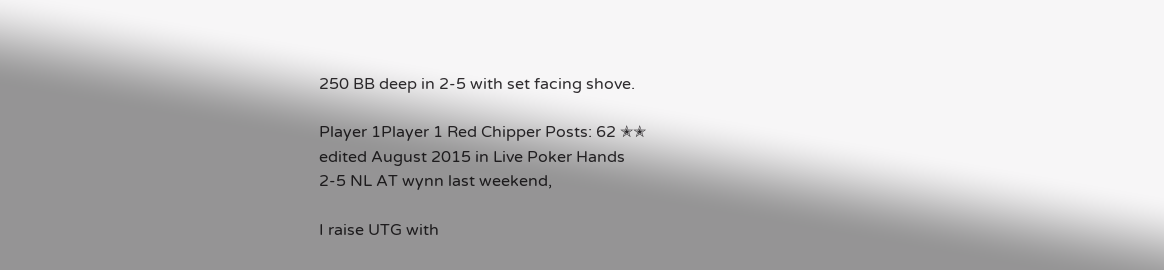250 BB deep in 2-5 with set facing shove.

Player 1Player 1 Red Chipper Posts: 62 ✭✭
edited August 2015 in Live Poker Hands
2-5 NL AT wynn last weekend,

I raise UTG with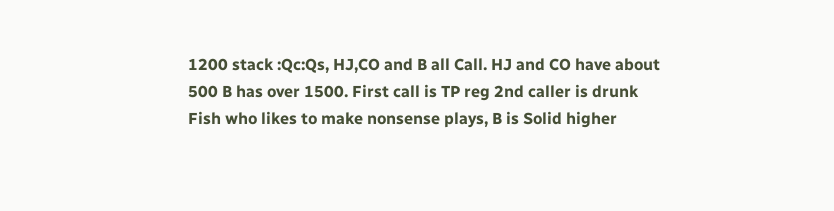1200 stack :Qc:Qs, HJ,CO and B all Call. HJ and CO have about 500 B has over 1500. First call is TP reg 2nd caller is drunk Fish who likes to make nonsense plays, B is Solid higher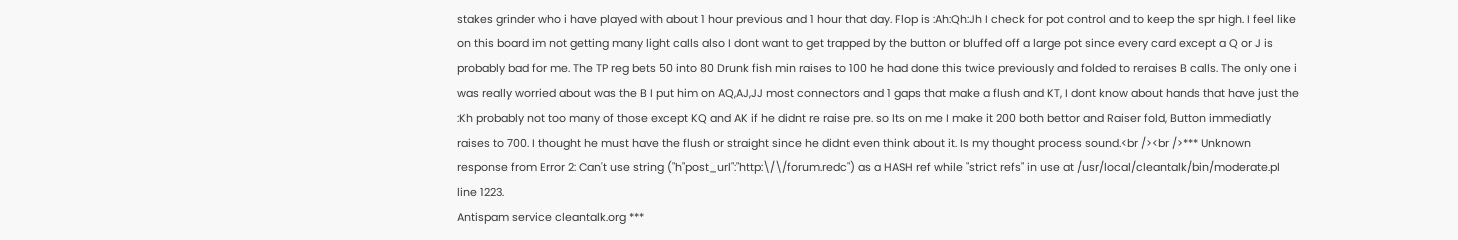stakes grinder who i have played with about 1 hour previous and 1 hour that day. Flop is :Ah:Qh:Jh I check for pot control and to keep the spr high. I feel like on this board im not getting many light calls also I dont want to get trapped by the button or bluffed off a large pot since every card except a Q or J is probably bad for me. The TP reg bets 50 into 80 Drunk fish min raises to 100 he had done this twice previously and folded to reraises B calls. The only one i was really worried about was the B I put him on AQ,AJ,JJ most connectors and 1 gaps that make a flush and KT, I dont know about hands that have just the :Kh probably not too many of those except KQ and AK if he didnt re raise pre. so Its on me I make it 200 both bettor and Raiser fold, Button immediatly raises to 700. I thought he must have the flush or straight since he didnt even think about it. Is my thought process sound.<br /><br />*** Unknown response from Error 2: Can't use string ("h"post_url":"http:\/\/forum.redc") as a HASH ref while "strict refs" in use at /usr/local/cleantalk/bin/moderate.pl line 1223.
Antispam service cleantalk.org ***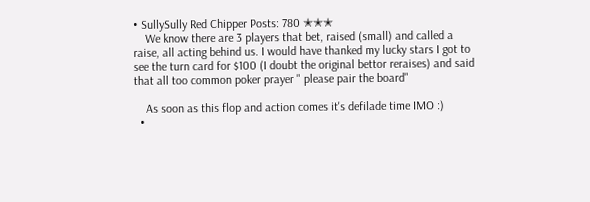• SullySully Red Chipper Posts: 780 ✭✭✭
    We know there are 3 players that bet, raised (small) and called a raise, all acting behind us. I would have thanked my lucky stars I got to see the turn card for $100 (I doubt the original bettor reraises) and said that all too common poker prayer " please pair the board"

    As soon as this flop and action comes it's defilade time IMO :)
  •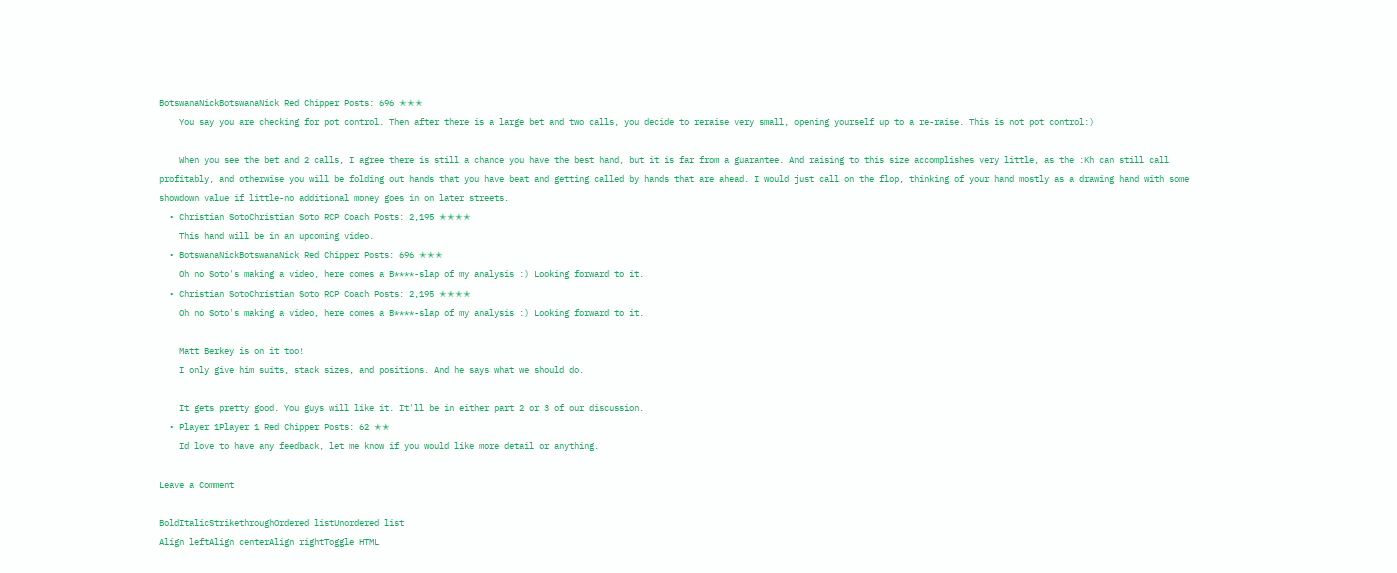BotswanaNickBotswanaNick Red Chipper Posts: 696 ✭✭✭
    You say you are checking for pot control. Then after there is a large bet and two calls, you decide to reraise very small, opening yourself up to a re-raise. This is not pot control:)

    When you see the bet and 2 calls, I agree there is still a chance you have the best hand, but it is far from a guarantee. And raising to this size accomplishes very little, as the :Kh can still call profitably, and otherwise you will be folding out hands that you have beat and getting called by hands that are ahead. I would just call on the flop, thinking of your hand mostly as a drawing hand with some showdown value if little-no additional money goes in on later streets.
  • Christian SotoChristian Soto RCP Coach Posts: 2,195 ✭✭✭✭
    This hand will be in an upcoming video.
  • BotswanaNickBotswanaNick Red Chipper Posts: 696 ✭✭✭
    Oh no Soto's making a video, here comes a B****-slap of my analysis :) Looking forward to it.
  • Christian SotoChristian Soto RCP Coach Posts: 2,195 ✭✭✭✭
    Oh no Soto's making a video, here comes a B****-slap of my analysis :) Looking forward to it.

    Matt Berkey is on it too!
    I only give him suits, stack sizes, and positions. And he says what we should do.

    It gets pretty good. You guys will like it. It'll be in either part 2 or 3 of our discussion.
  • Player 1Player 1 Red Chipper Posts: 62 ✭✭
    Id love to have any feedback, let me know if you would like more detail or anything.

Leave a Comment

BoldItalicStrikethroughOrdered listUnordered list
Align leftAlign centerAlign rightToggle HTML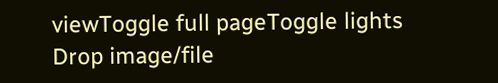viewToggle full pageToggle lights
Drop image/file